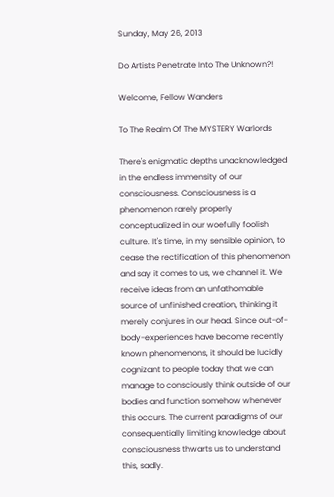Sunday, May 26, 2013

Do Artists Penetrate Into The Unknown?!

Welcome, Fellow Wanders

To The Realm Of The MYSTERY Warlords

There's enigmatic depths unacknowledged in the endless immensity of our consciousness. Consciousness is a phenomenon rarely properly conceptualized in our woefully foolish culture. It's time, in my sensible opinion, to cease the rectification of this phenomenon and say it comes to us, we channel it. We receive ideas from an unfathomable source of unfinished creation, thinking it merely conjures in our head. Since out-of-body-experiences have become recently known phenomenons, it should be lucidly cognizant to people today that we can manage to consciously think outside of our bodies and function somehow whenever this occurs. The current paradigms of our consequentially limiting knowledge about consciousness thwarts us to understand this, sadly.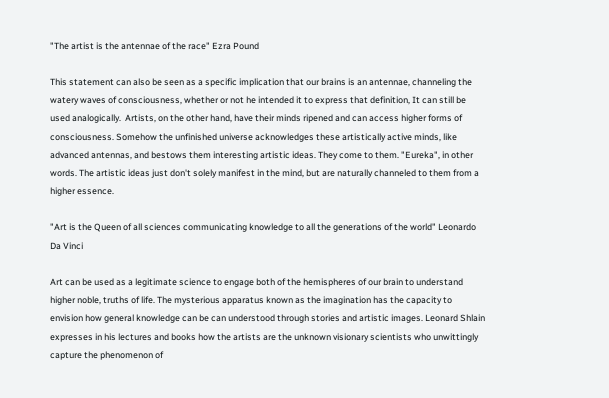"The artist is the antennae of the race" Ezra Pound

This statement can also be seen as a specific implication that our brains is an antennae, channeling the watery waves of consciousness, whether or not he intended it to express that definition, It can still be used analogically.  Artists, on the other hand, have their minds ripened and can access higher forms of consciousness. Somehow the unfinished universe acknowledges these artistically active minds, like advanced antennas, and bestows them interesting artistic ideas. They come to them. "Eureka", in other words. The artistic ideas just don't solely manifest in the mind, but are naturally channeled to them from a higher essence.

"Art is the Queen of all sciences communicating knowledge to all the generations of the world" Leonardo Da Vinci

Art can be used as a legitimate science to engage both of the hemispheres of our brain to understand higher noble, truths of life. The mysterious apparatus known as the imagination has the capacity to envision how general knowledge can be can understood through stories and artistic images. Leonard Shlain expresses in his lectures and books how the artists are the unknown visionary scientists who unwittingly capture the phenomenon of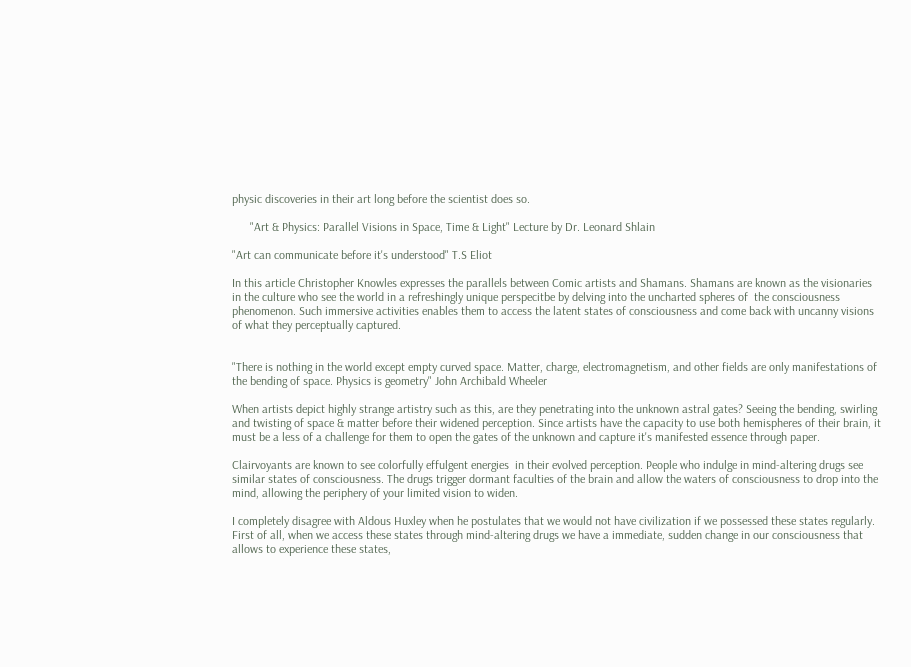physic discoveries in their art long before the scientist does so.

      "Art & Physics: Parallel Visions in Space, Time & Light" Lecture by Dr. Leonard Shlain

"Art can communicate before it's understood" T.S Eliot

In this article Christopher Knowles expresses the parallels between Comic artists and Shamans. Shamans are known as the visionaries in the culture who see the world in a refreshingly unique perspecitbe by delving into the uncharted spheres of  the consciousness phenomenon. Such immersive activities enables them to access the latent states of consciousness and come back with uncanny visions of what they perceptually captured.


"There is nothing in the world except empty curved space. Matter, charge, electromagnetism, and other fields are only manifestations of the bending of space. Physics is geometry" John Archibald Wheeler

When artists depict highly strange artistry such as this, are they penetrating into the unknown astral gates? Seeing the bending, swirling and twisting of space & matter before their widened perception. Since artists have the capacity to use both hemispheres of their brain, it must be a less of a challenge for them to open the gates of the unknown and capture it's manifested essence through paper.

Clairvoyants are known to see colorfully effulgent energies  in their evolved perception. People who indulge in mind-altering drugs see similar states of consciousness. The drugs trigger dormant faculties of the brain and allow the waters of consciousness to drop into the mind, allowing the periphery of your limited vision to widen.

I completely disagree with Aldous Huxley when he postulates that we would not have civilization if we possessed these states regularly. First of all, when we access these states through mind-altering drugs we have a immediate, sudden change in our consciousness that allows to experience these states,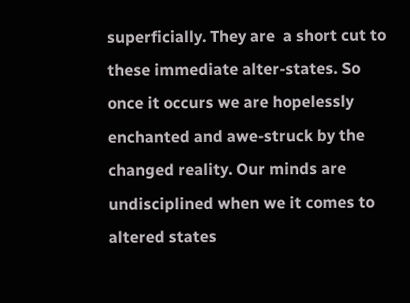superficially. They are  a short cut to these immediate alter-states. So once it occurs we are hopelessly enchanted and awe-struck by the changed reality. Our minds are undisciplined when we it comes to altered states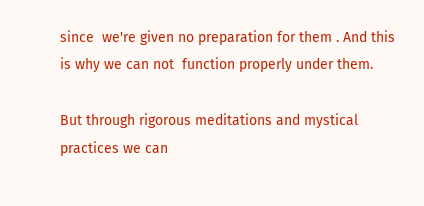since  we're given no preparation for them . And this is why we can not  function properly under them.

But through rigorous meditations and mystical practices we can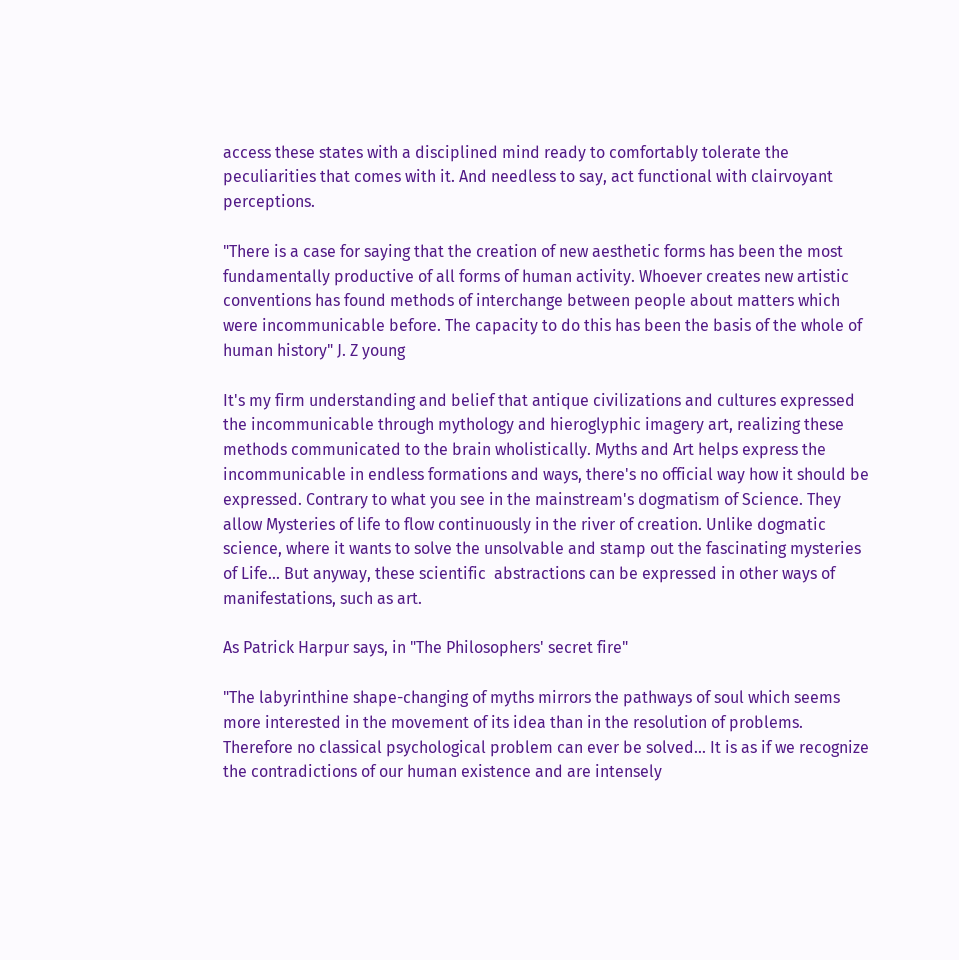access these states with a disciplined mind ready to comfortably tolerate the peculiarities that comes with it. And needless to say, act functional with clairvoyant perceptions.

"There is a case for saying that the creation of new aesthetic forms has been the most fundamentally productive of all forms of human activity. Whoever creates new artistic conventions has found methods of interchange between people about matters which were incommunicable before. The capacity to do this has been the basis of the whole of human history" J. Z young

It's my firm understanding and belief that antique civilizations and cultures expressed the incommunicable through mythology and hieroglyphic imagery art, realizing these methods communicated to the brain wholistically. Myths and Art helps express the incommunicable in endless formations and ways, there's no official way how it should be expressed. Contrary to what you see in the mainstream's dogmatism of Science. They allow Mysteries of life to flow continuously in the river of creation. Unlike dogmatic science, where it wants to solve the unsolvable and stamp out the fascinating mysteries of Life... But anyway, these scientific  abstractions can be expressed in other ways of manifestations, such as art.

As Patrick Harpur says, in "The Philosophers' secret fire"

"The labyrinthine shape-changing of myths mirrors the pathways of soul which seems more interested in the movement of its idea than in the resolution of problems. Therefore no classical psychological problem can ever be solved... It is as if we recognize the contradictions of our human existence and are intensely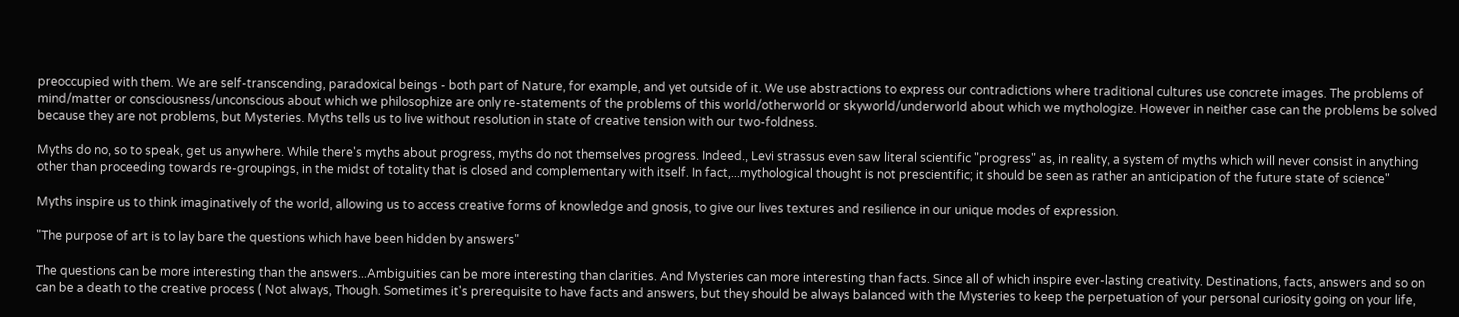preoccupied with them. We are self-transcending, paradoxical beings - both part of Nature, for example, and yet outside of it. We use abstractions to express our contradictions where traditional cultures use concrete images. The problems of mind/matter or consciousness/unconscious about which we philosophize are only re-statements of the problems of this world/otherworld or skyworld/underworld about which we mythologize. However in neither case can the problems be solved because they are not problems, but Mysteries. Myths tells us to live without resolution in state of creative tension with our two-foldness.

Myths do no, so to speak, get us anywhere. While there's myths about progress, myths do not themselves progress. Indeed., Levi strassus even saw literal scientific "progress" as, in reality, a system of myths which will never consist in anything other than proceeding towards re-groupings, in the midst of totality that is closed and complementary with itself. In fact,...mythological thought is not prescientific; it should be seen as rather an anticipation of the future state of science"

Myths inspire us to think imaginatively of the world, allowing us to access creative forms of knowledge and gnosis, to give our lives textures and resilience in our unique modes of expression.

"The purpose of art is to lay bare the questions which have been hidden by answers"

The questions can be more interesting than the answers...Ambiguities can be more interesting than clarities. And Mysteries can more interesting than facts. Since all of which inspire ever-lasting creativity. Destinations, facts, answers and so on can be a death to the creative process ( Not always, Though. Sometimes it's prerequisite to have facts and answers, but they should be always balanced with the Mysteries to keep the perpetuation of your personal curiosity going on your life,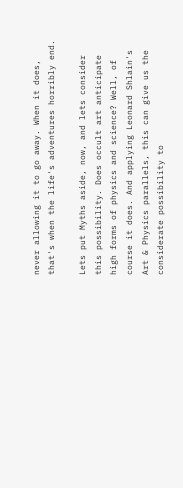never allowing it to go away. When it does, that's when the life's adventures horribly end.

Lets put Myths aside, now, and lets consider this possibility. Does occult art anticipate high forms of physics and science? Well, of course it does. And applying Leonard Shlain's Art & Physics parallels, this can give us the considerate possibility to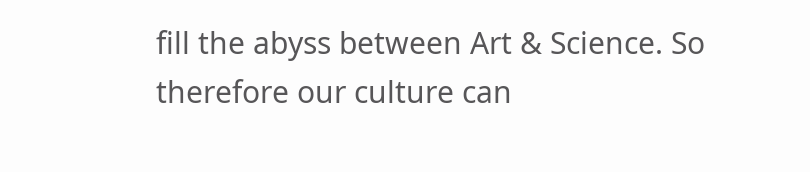fill the abyss between Art & Science. So therefore our culture can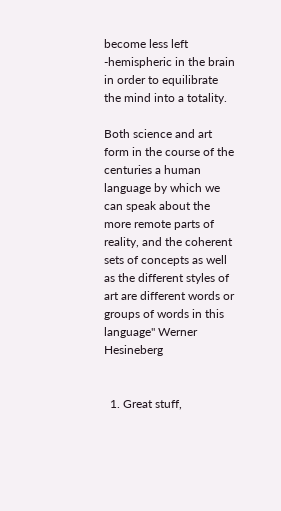become less left -hemispheric in the brain in order to equilibrate the mind into a totality.

Both science and art form in the course of the centuries a human language by which we can speak about the more remote parts of reality, and the coherent sets of concepts as well as the different styles of art are different words or groups of words in this language" Werner Hesineberg


  1. Great stuff,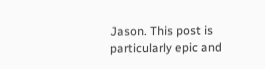Jason. This post is particularly epic and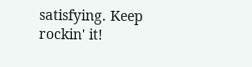satisfying. Keep rockin' it!